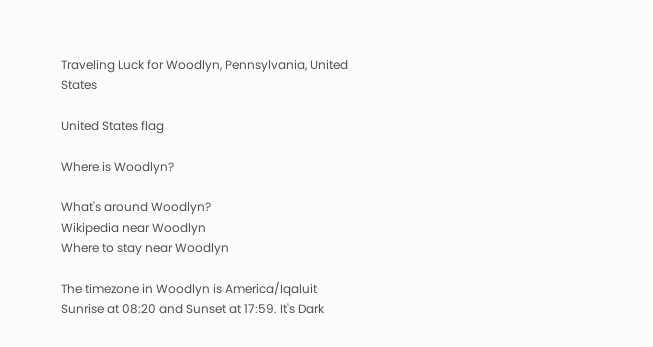Traveling Luck for Woodlyn, Pennsylvania, United States

United States flag

Where is Woodlyn?

What's around Woodlyn?
Wikipedia near Woodlyn
Where to stay near Woodlyn

The timezone in Woodlyn is America/Iqaluit
Sunrise at 08:20 and Sunset at 17:59. It's Dark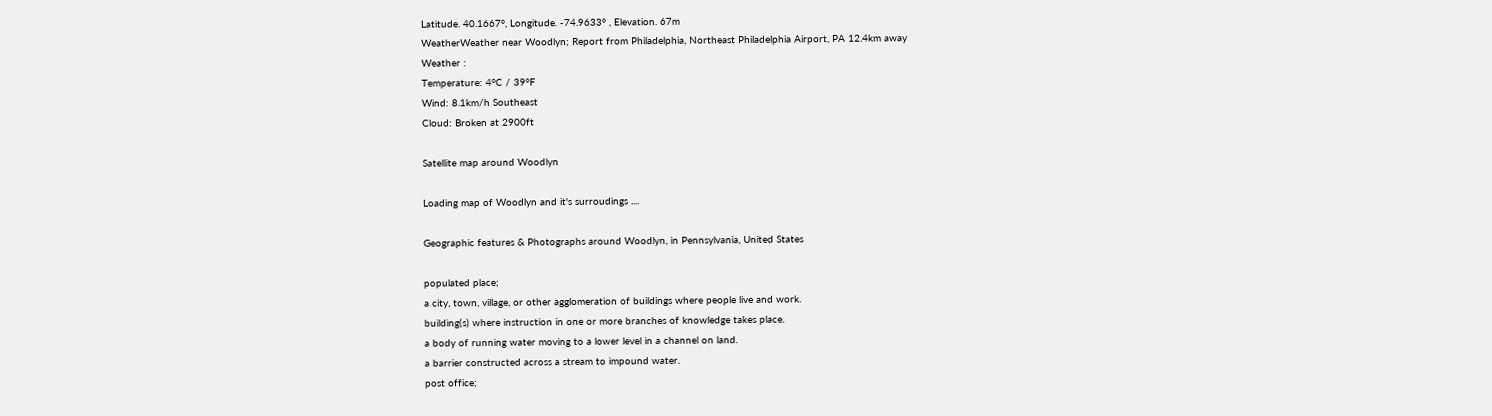Latitude. 40.1667°, Longitude. -74.9633° , Elevation. 67m
WeatherWeather near Woodlyn; Report from Philadelphia, Northeast Philadelphia Airport, PA 12.4km away
Weather :
Temperature: 4°C / 39°F
Wind: 8.1km/h Southeast
Cloud: Broken at 2900ft

Satellite map around Woodlyn

Loading map of Woodlyn and it's surroudings ....

Geographic features & Photographs around Woodlyn, in Pennsylvania, United States

populated place;
a city, town, village, or other agglomeration of buildings where people live and work.
building(s) where instruction in one or more branches of knowledge takes place.
a body of running water moving to a lower level in a channel on land.
a barrier constructed across a stream to impound water.
post office;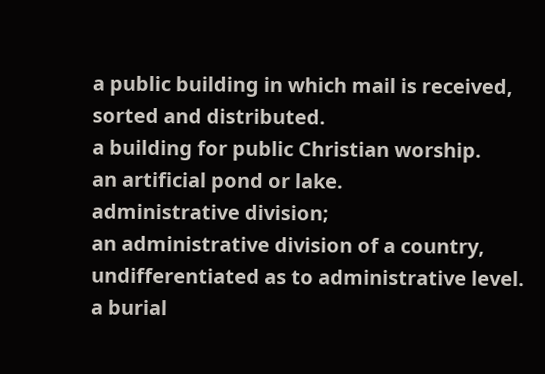a public building in which mail is received, sorted and distributed.
a building for public Christian worship.
an artificial pond or lake.
administrative division;
an administrative division of a country, undifferentiated as to administrative level.
a burial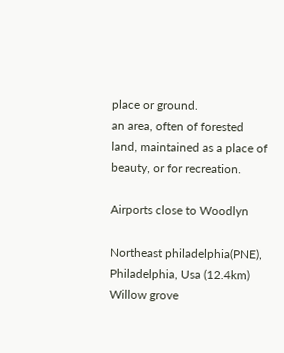place or ground.
an area, often of forested land, maintained as a place of beauty, or for recreation.

Airports close to Woodlyn

Northeast philadelphia(PNE), Philadelphia, Usa (12.4km)
Willow grove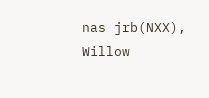nas jrb(NXX), Willow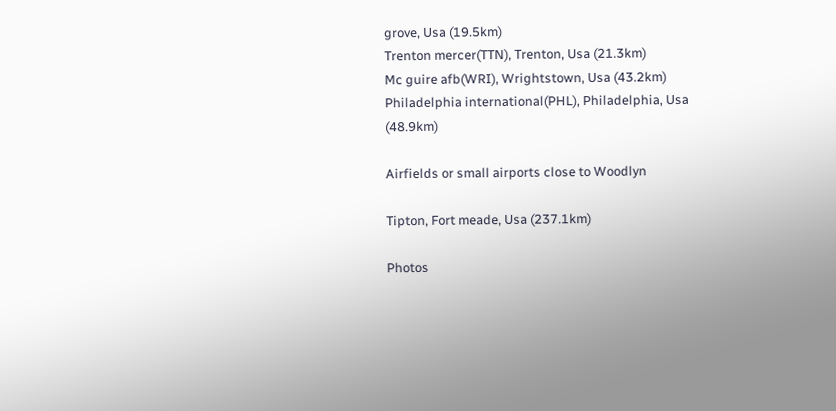grove, Usa (19.5km)
Trenton mercer(TTN), Trenton, Usa (21.3km)
Mc guire afb(WRI), Wrightstown, Usa (43.2km)
Philadelphia international(PHL), Philadelphia, Usa (48.9km)

Airfields or small airports close to Woodlyn

Tipton, Fort meade, Usa (237.1km)

Photos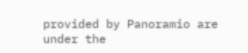provided by Panoramio are under the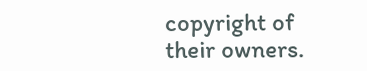copyright of their owners.